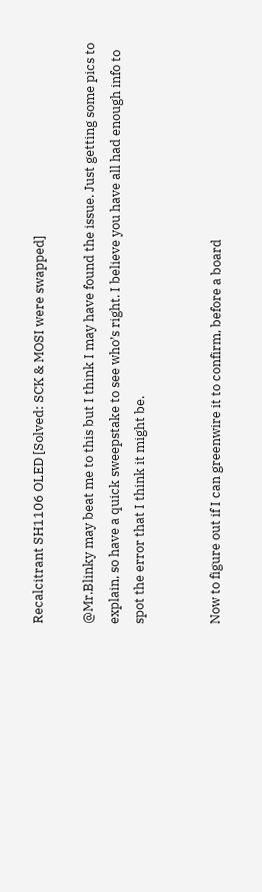Recalcitrant SH1106 OLED [Solved: SCK & MOSI were swapped]

@Mr.Blinky may beat me to this but I think I may have found the issue. Just getting some pics to explain, so have a quick sweepstake to see who’s right. I believe you have all had enough info to spot the error that I think it might be.


Now to figure out if I can greenwire it to confirm, before a board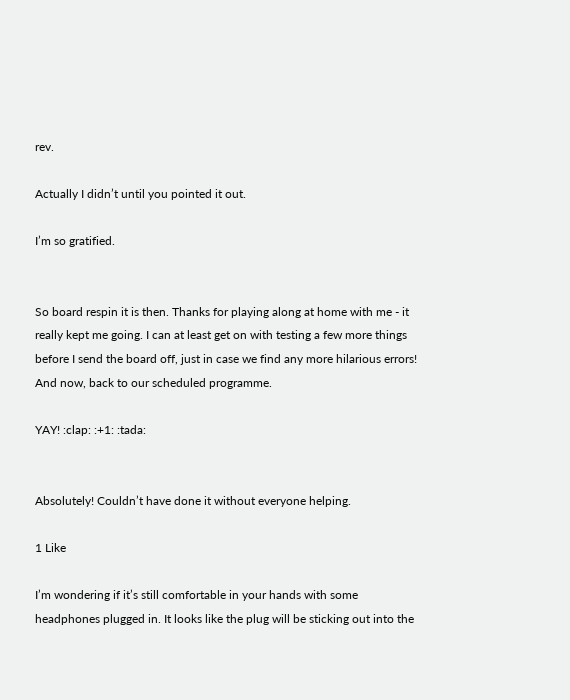rev.

Actually I didn’t until you pointed it out.

I’m so gratified.


So board respin it is then. Thanks for playing along at home with me - it really kept me going. I can at least get on with testing a few more things before I send the board off, just in case we find any more hilarious errors!
And now, back to our scheduled programme.

YAY! :clap: :+1: :tada:


Absolutely! Couldn’t have done it without everyone helping.

1 Like

I’m wondering if it’s still comfortable in your hands with some headphones plugged in. It looks like the plug will be sticking out into the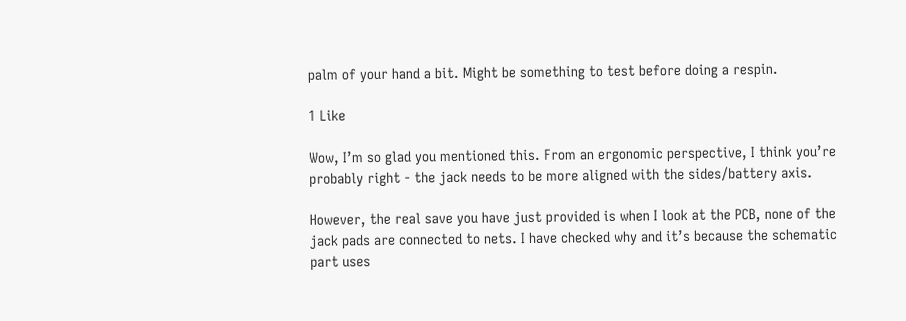palm of your hand a bit. Might be something to test before doing a respin.

1 Like

Wow, I’m so glad you mentioned this. From an ergonomic perspective, I think you’re probably right - the jack needs to be more aligned with the sides/battery axis.

However, the real save you have just provided is when I look at the PCB, none of the jack pads are connected to nets. I have checked why and it’s because the schematic part uses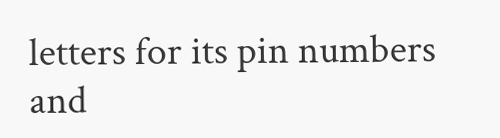letters for its pin numbers and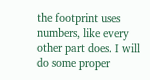the footprint uses numbers, like every other part does. I will do some proper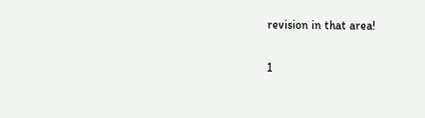revision in that area!

1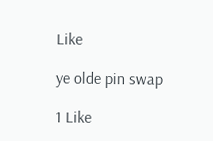Like

ye olde pin swap

1 Like